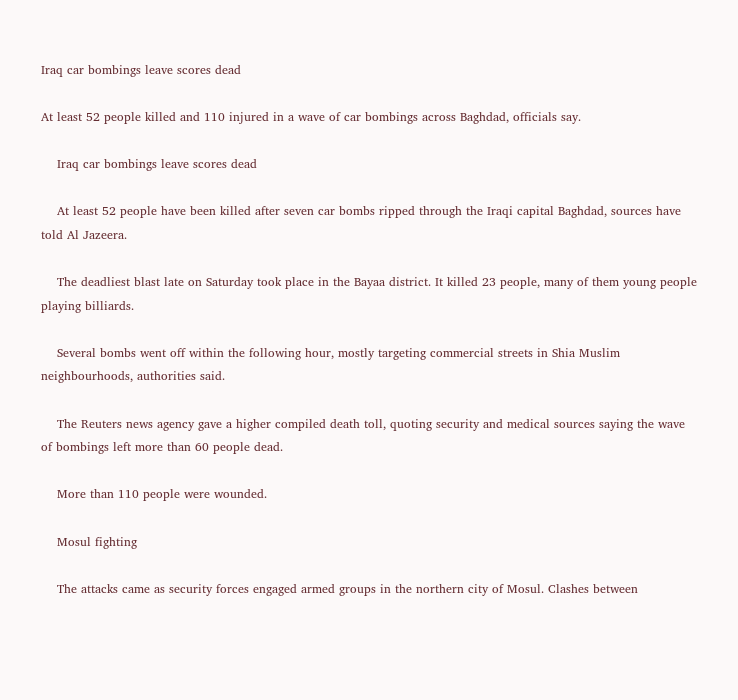Iraq car bombings leave scores dead

At least 52 people killed and 110 injured in a wave of car bombings across Baghdad, officials say.

    Iraq car bombings leave scores dead

    At least 52 people have been killed after seven car bombs ripped through the Iraqi capital Baghdad, sources have told Al Jazeera.

    The deadliest blast late on Saturday took place in the Bayaa district. It killed 23 people, many of them young people playing billiards.

    Several bombs went off within the following hour, mostly targeting commercial streets in Shia Muslim neighbourhoods, authorities said.

    The Reuters news agency gave a higher compiled death toll, quoting security and medical sources saying the wave of bombings left more than 60 people dead.

    More than 110 people were wounded.

    Mosul fighting

    The attacks came as security forces engaged armed groups in the northern city of Mosul. Clashes between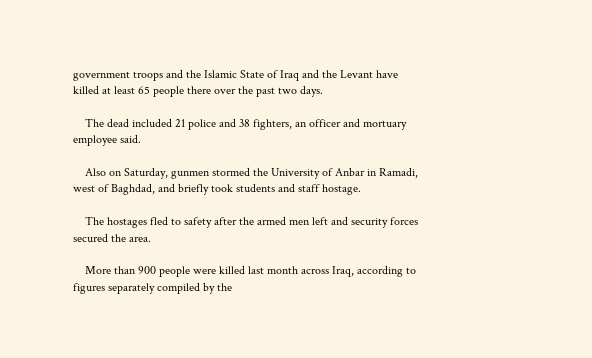government troops and the Islamic State of Iraq and the Levant have killed at least 65 people there over the past two days.

    The dead included 21 police and 38 fighters, an officer and mortuary employee said.

    Also on Saturday, gunmen stormed the University of Anbar in Ramadi, west of Baghdad, and briefly took students and staff hostage.

    The hostages fled to safety after the armed men left and security forces secured the area.

    More than 900 people were killed last month across Iraq, according to figures separately compiled by the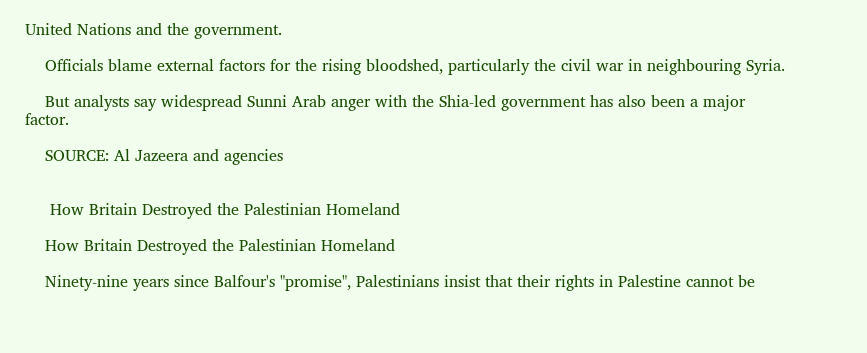United Nations and the government.

    Officials blame external factors for the rising bloodshed, particularly the civil war in neighbouring Syria.

    But analysts say widespread Sunni Arab anger with the Shia-led government has also been a major factor.

    SOURCE: Al Jazeera and agencies


     How Britain Destroyed the Palestinian Homeland

    How Britain Destroyed the Palestinian Homeland

    Ninety-nine years since Balfour's "promise", Palestinians insist that their rights in Palestine cannot be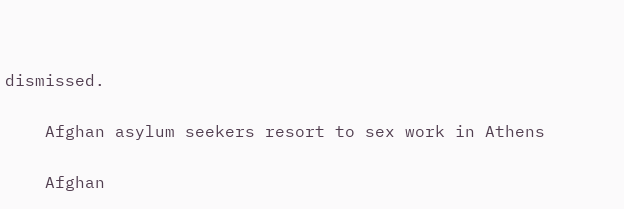dismissed.

    Afghan asylum seekers resort to sex work in Athens

    Afghan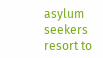asylum seekers resort to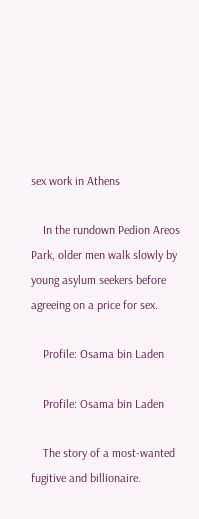sex work in Athens

    In the rundown Pedion Areos Park, older men walk slowly by young asylum seekers before agreeing on a price for sex.

    Profile: Osama bin Laden

    Profile: Osama bin Laden

    The story of a most-wanted fugitive and billionaire.